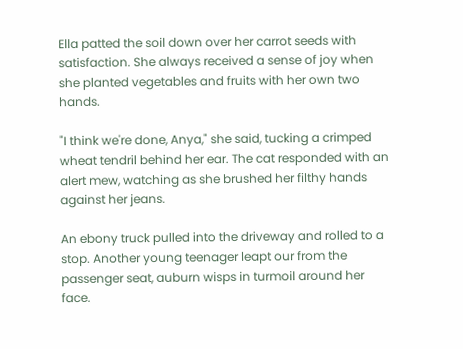Ella patted the soil down over her carrot seeds with satisfaction. She always received a sense of joy when she planted vegetables and fruits with her own two hands.

"I think we're done, Anya," she said, tucking a crimped wheat tendril behind her ear. The cat responded with an alert mew, watching as she brushed her filthy hands against her jeans.

An ebony truck pulled into the driveway and rolled to a stop. Another young teenager leapt our from the passenger seat, auburn wisps in turmoil around her face.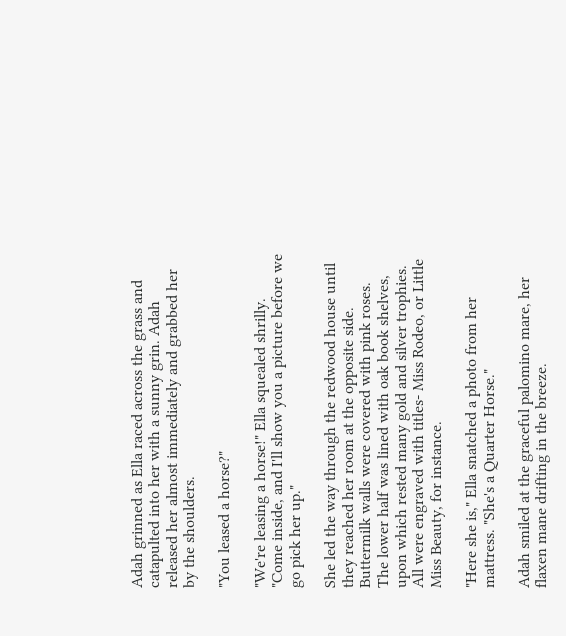Adah grinned as Ella raced across the grass and catapulted into her with a sunny grin. Adah released her almost immediately and grabbed her by the shoulders.

"You leased a horse?"

"We're leasing a horse!" Ella squealed shrilly. "Come inside, and I'll show you a picture before we go pick her up."

She led the way through the redwood house until they reached her room at the opposite side. Buttermilk walls were covered with pink roses. The lower half was lined with oak book shelves, upon which rested many gold and silver trophies. All were engraved with titles- Miss Rodeo, or Little Miss Beauty, for instance.

"Here she is," Ella snatched a photo from her mattress. "She's a Quarter Horse."

Adah smiled at the graceful palomino mare, her flaxen mane drifting in the breeze.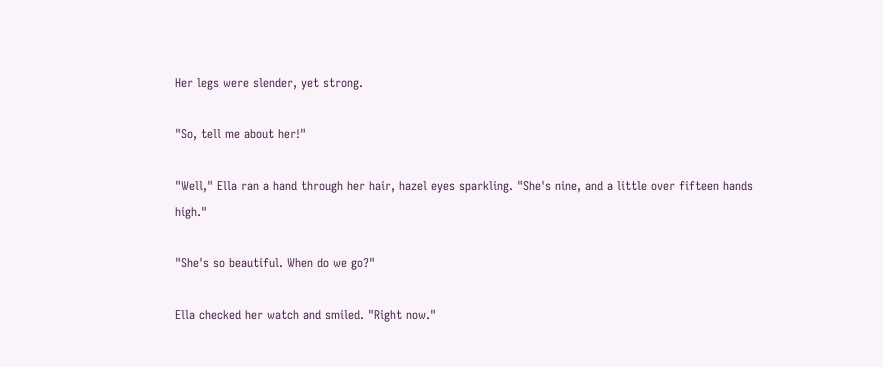Her legs were slender, yet strong.

"So, tell me about her!"

"Well," Ella ran a hand through her hair, hazel eyes sparkling. "She's nine, and a little over fifteen hands high."

"She's so beautiful. When do we go?"

Ella checked her watch and smiled. "Right now."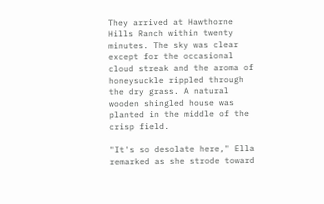They arrived at Hawthorne Hills Ranch within twenty minutes. The sky was clear except for the occasional cloud streak and the aroma of honeysuckle rippled through the dry grass. A natural wooden shingled house was planted in the middle of the crisp field.

"It's so desolate here," Ella remarked as she strode toward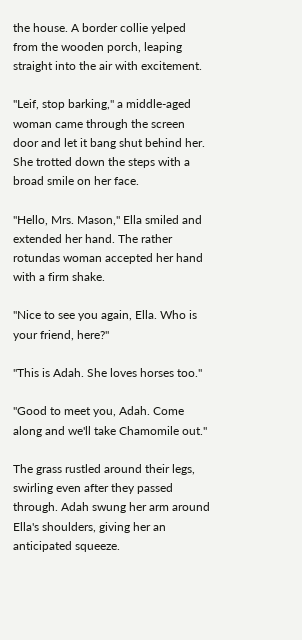the house. A border collie yelped from the wooden porch, leaping straight into the air with excitement.

"Leif, stop barking," a middle-aged woman came through the screen door and let it bang shut behind her. She trotted down the steps with a broad smile on her face.

"Hello, Mrs. Mason," Ella smiled and extended her hand. The rather rotundas woman accepted her hand with a firm shake.

"Nice to see you again, Ella. Who is your friend, here?"

"This is Adah. She loves horses too."

"Good to meet you, Adah. Come along and we'll take Chamomile out."

The grass rustled around their legs, swirling even after they passed through. Adah swung her arm around Ella's shoulders, giving her an anticipated squeeze.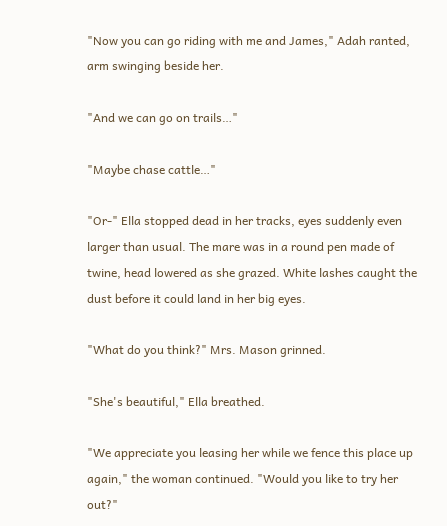"Now you can go riding with me and James," Adah ranted, arm swinging beside her.

"And we can go on trails…"

"Maybe chase cattle…"

"Or-" Ella stopped dead in her tracks, eyes suddenly even larger than usual. The mare was in a round pen made of twine, head lowered as she grazed. White lashes caught the dust before it could land in her big eyes.

"What do you think?" Mrs. Mason grinned.

"She's beautiful," Ella breathed.

"We appreciate you leasing her while we fence this place up again," the woman continued. "Would you like to try her out?"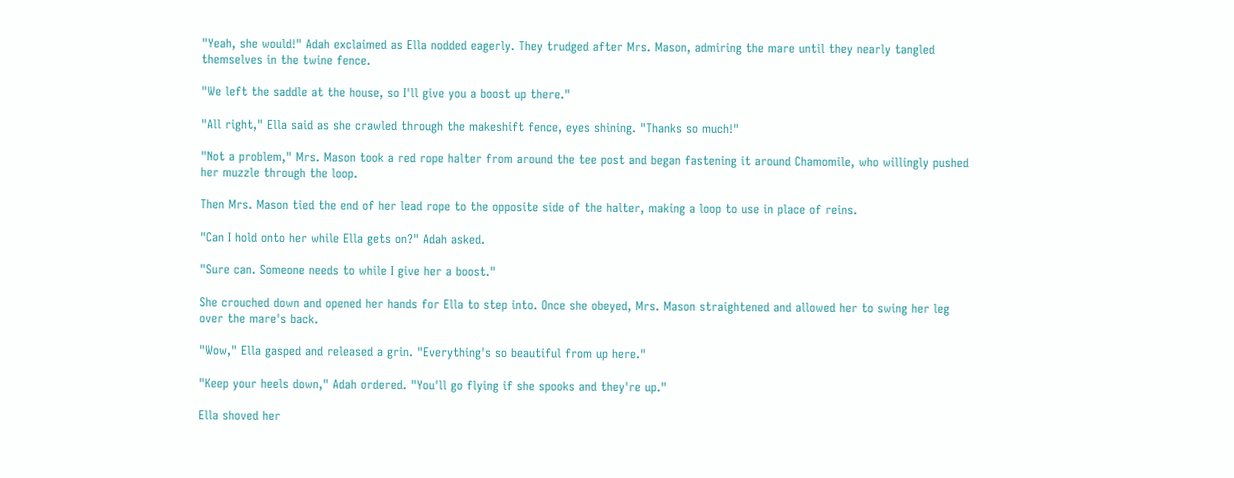"Yeah, she would!" Adah exclaimed as Ella nodded eagerly. They trudged after Mrs. Mason, admiring the mare until they nearly tangled themselves in the twine fence.

"We left the saddle at the house, so I'll give you a boost up there."

"All right," Ella said as she crawled through the makeshift fence, eyes shining. "Thanks so much!"

"Not a problem," Mrs. Mason took a red rope halter from around the tee post and began fastening it around Chamomile, who willingly pushed her muzzle through the loop.

Then Mrs. Mason tied the end of her lead rope to the opposite side of the halter, making a loop to use in place of reins.

"Can I hold onto her while Ella gets on?" Adah asked.

"Sure can. Someone needs to while I give her a boost."

She crouched down and opened her hands for Ella to step into. Once she obeyed, Mrs. Mason straightened and allowed her to swing her leg over the mare's back.

"Wow," Ella gasped and released a grin. "Everything's so beautiful from up here."

"Keep your heels down," Adah ordered. "You'll go flying if she spooks and they're up."

Ella shoved her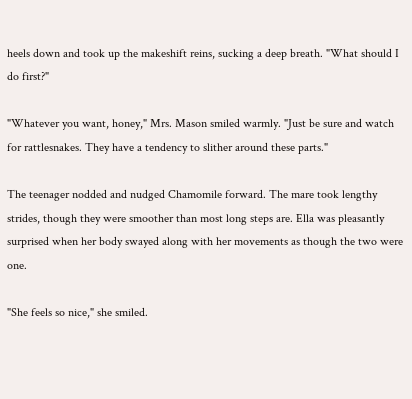heels down and took up the makeshift reins, sucking a deep breath. "What should I do first?"

"Whatever you want, honey," Mrs. Mason smiled warmly. "Just be sure and watch for rattlesnakes. They have a tendency to slither around these parts."

The teenager nodded and nudged Chamomile forward. The mare took lengthy strides, though they were smoother than most long steps are. Ella was pleasantly surprised when her body swayed along with her movements as though the two were one.

"She feels so nice," she smiled.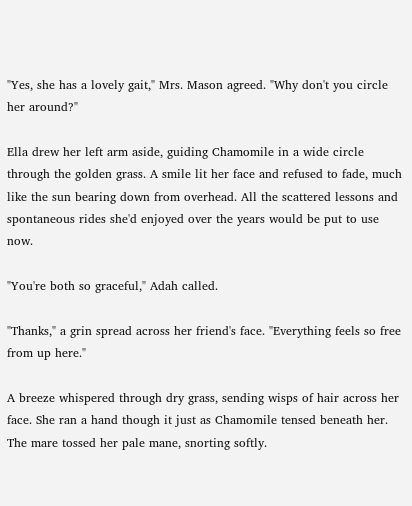"Yes, she has a lovely gait," Mrs. Mason agreed. "Why don't you circle her around?"

Ella drew her left arm aside, guiding Chamomile in a wide circle through the golden grass. A smile lit her face and refused to fade, much like the sun bearing down from overhead. All the scattered lessons and spontaneous rides she'd enjoyed over the years would be put to use now.

"You're both so graceful," Adah called.

"Thanks," a grin spread across her friend's face. "Everything feels so free from up here."

A breeze whispered through dry grass, sending wisps of hair across her face. She ran a hand though it just as Chamomile tensed beneath her. The mare tossed her pale mane, snorting softly.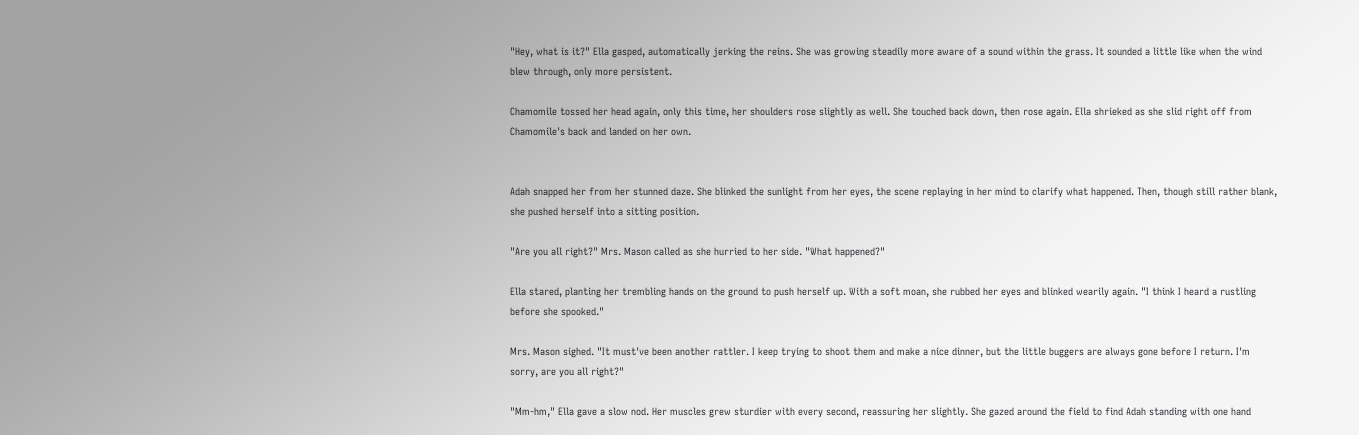"Hey, what is it?" Ella gasped, automatically jerking the reins. She was growing steadily more aware of a sound within the grass. It sounded a little like when the wind blew through, only more persistent.

Chamomile tossed her head again, only this time, her shoulders rose slightly as well. She touched back down, then rose again. Ella shrieked as she slid right off from Chamomile's back and landed on her own.


Adah snapped her from her stunned daze. She blinked the sunlight from her eyes, the scene replaying in her mind to clarify what happened. Then, though still rather blank, she pushed herself into a sitting position.

"Are you all right?" Mrs. Mason called as she hurried to her side. "What happened?"

Ella stared, planting her trembling hands on the ground to push herself up. With a soft moan, she rubbed her eyes and blinked wearily again. "I think I heard a rustling before she spooked."

Mrs. Mason sighed. "It must've been another rattler. I keep trying to shoot them and make a nice dinner, but the little buggers are always gone before I return. I'm sorry, are you all right?"

"Mm-hm," Ella gave a slow nod. Her muscles grew sturdier with every second, reassuring her slightly. She gazed around the field to find Adah standing with one hand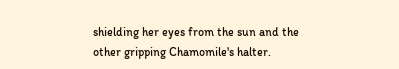shielding her eyes from the sun and the other gripping Chamomile's halter.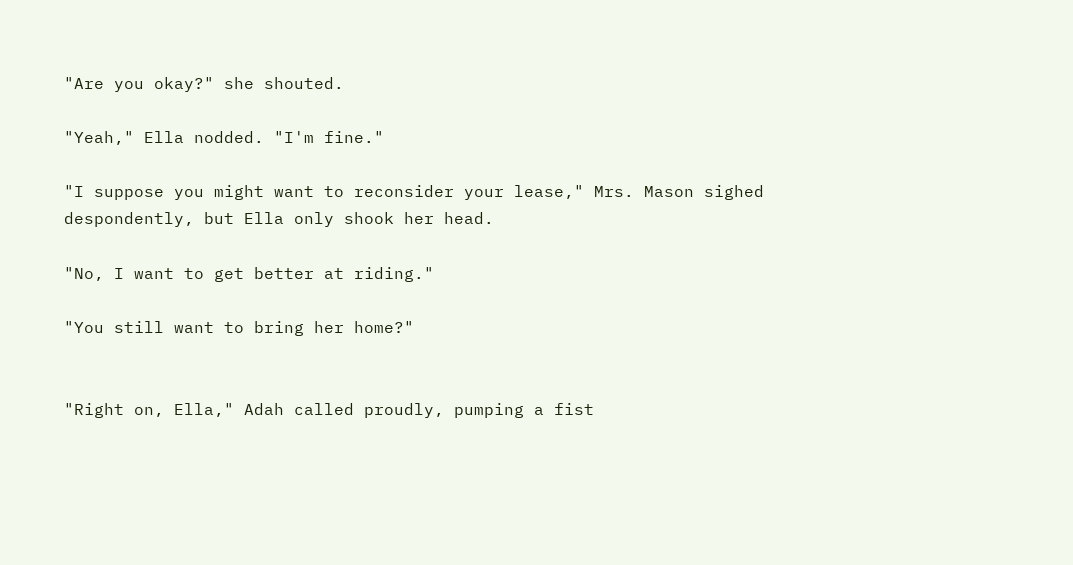"Are you okay?" she shouted.

"Yeah," Ella nodded. "I'm fine."

"I suppose you might want to reconsider your lease," Mrs. Mason sighed despondently, but Ella only shook her head.

"No, I want to get better at riding."

"You still want to bring her home?"


"Right on, Ella," Adah called proudly, pumping a fist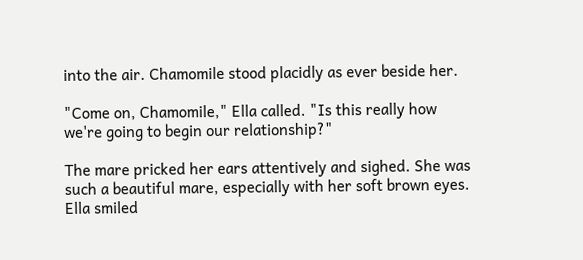into the air. Chamomile stood placidly as ever beside her.

"Come on, Chamomile," Ella called. "Is this really how we're going to begin our relationship?"

The mare pricked her ears attentively and sighed. She was such a beautiful mare, especially with her soft brown eyes. Ella smiled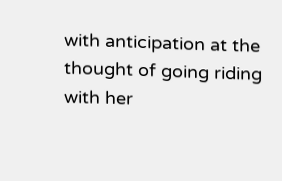with anticipation at the thought of going riding with her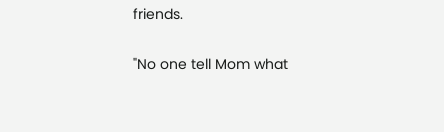friends.

"No one tell Mom what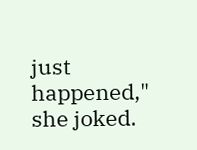just happened," she joked.